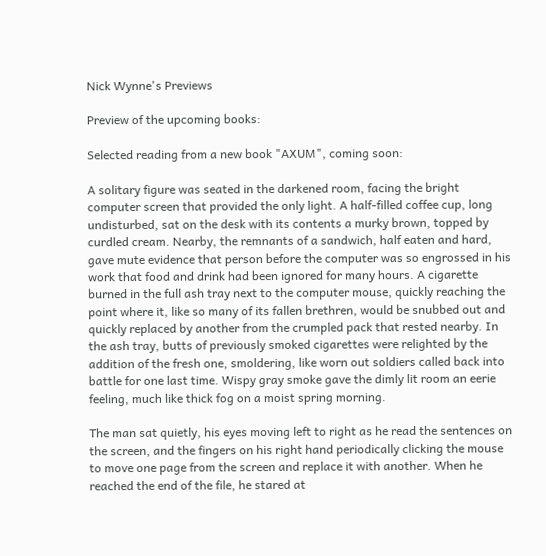Nick Wynne's Previews

Preview of the upcoming books:

Selected reading from a new book "AXUM", coming soon:

A solitary figure was seated in the darkened room, facing the bright computer screen that provided the only light. A half-filled coffee cup, long undisturbed, sat on the desk with its contents a murky brown, topped by curdled cream. Nearby, the remnants of a sandwich, half eaten and hard, gave mute evidence that person before the computer was so engrossed in his work that food and drink had been ignored for many hours. A cigarette burned in the full ash tray next to the computer mouse, quickly reaching the point where it, like so many of its fallen brethren, would be snubbed out and quickly replaced by another from the crumpled pack that rested nearby. In the ash tray, butts of previously smoked cigarettes were relighted by the addition of the fresh one, smoldering, like worn out soldiers called back into battle for one last time. Wispy gray smoke gave the dimly lit room an eerie feeling, much like thick fog on a moist spring morning.

The man sat quietly, his eyes moving left to right as he read the sentences on the screen, and the fingers on his right hand periodically clicking the mouse to move one page from the screen and replace it with another. When he reached the end of the file, he stared at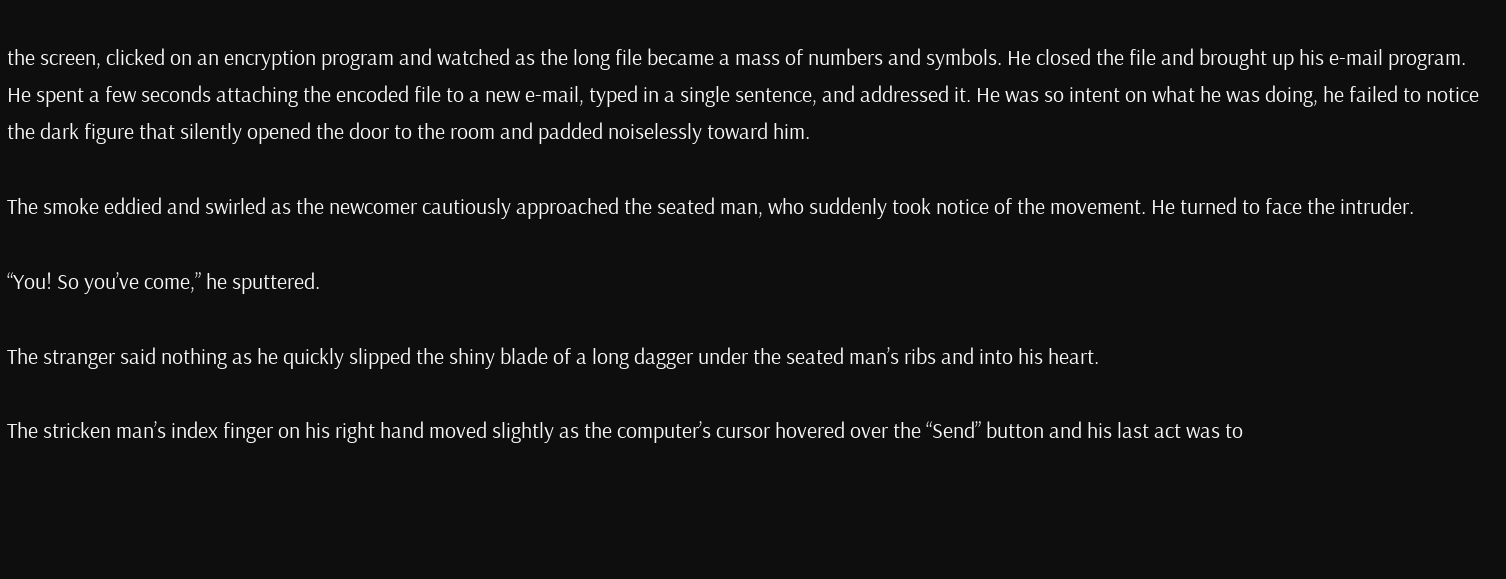the screen, clicked on an encryption program and watched as the long file became a mass of numbers and symbols. He closed the file and brought up his e-mail program. He spent a few seconds attaching the encoded file to a new e-mail, typed in a single sentence, and addressed it. He was so intent on what he was doing, he failed to notice the dark figure that silently opened the door to the room and padded noiselessly toward him.

The smoke eddied and swirled as the newcomer cautiously approached the seated man, who suddenly took notice of the movement. He turned to face the intruder.

“You! So you’ve come,” he sputtered.

The stranger said nothing as he quickly slipped the shiny blade of a long dagger under the seated man’s ribs and into his heart.

The stricken man’s index finger on his right hand moved slightly as the computer’s cursor hovered over the “Send” button and his last act was to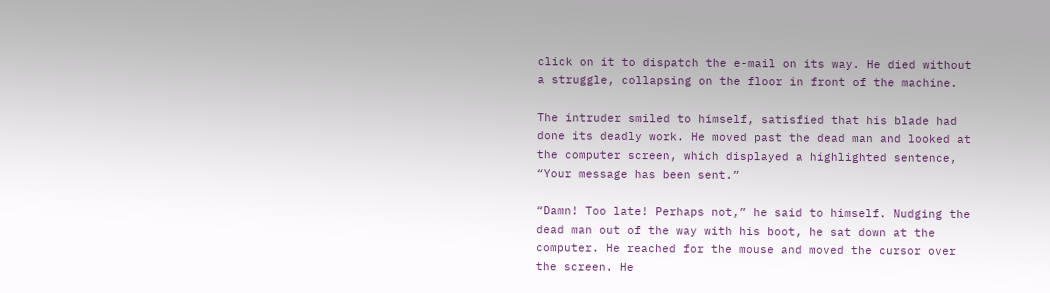click on it to dispatch the e-mail on its way. He died without a struggle, collapsing on the floor in front of the machine.

The intruder smiled to himself, satisfied that his blade had done its deadly work. He moved past the dead man and looked at the computer screen, which displayed a highlighted sentence, “Your message has been sent.”

“Damn! Too late! Perhaps not,” he said to himself. Nudging the dead man out of the way with his boot, he sat down at the computer. He reached for the mouse and moved the cursor over the screen. He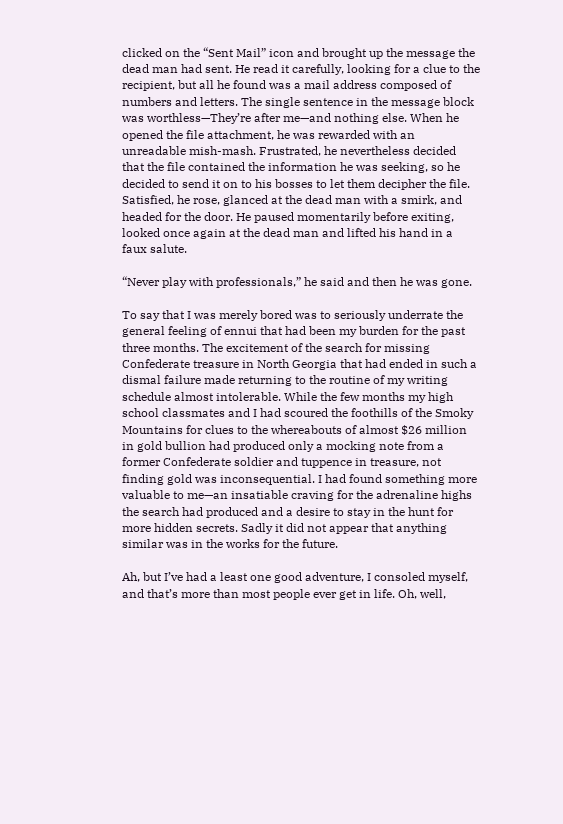clicked on the “Sent Mail” icon and brought up the message the dead man had sent. He read it carefully, looking for a clue to the recipient, but all he found was a mail address composed of numbers and letters. The single sentence in the message block was worthless—They’re after me—and nothing else. When he opened the file attachment, he was rewarded with an unreadable mish-mash. Frustrated, he nevertheless decided that the file contained the information he was seeking, so he decided to send it on to his bosses to let them decipher the file. Satisfied, he rose, glanced at the dead man with a smirk, and headed for the door. He paused momentarily before exiting, looked once again at the dead man and lifted his hand in a faux salute.

“Never play with professionals,” he said and then he was gone.

To say that I was merely bored was to seriously underrate the general feeling of ennui that had been my burden for the past three months. The excitement of the search for missing Confederate treasure in North Georgia that had ended in such a dismal failure made returning to the routine of my writing schedule almost intolerable. While the few months my high school classmates and I had scoured the foothills of the Smoky Mountains for clues to the whereabouts of almost $26 million in gold bullion had produced only a mocking note from a former Confederate soldier and tuppence in treasure, not finding gold was inconsequential. I had found something more valuable to me—an insatiable craving for the adrenaline highs the search had produced and a desire to stay in the hunt for more hidden secrets. Sadly it did not appear that anything similar was in the works for the future.

Ah, but I’ve had a least one good adventure, I consoled myself, and that’s more than most people ever get in life. Oh, well,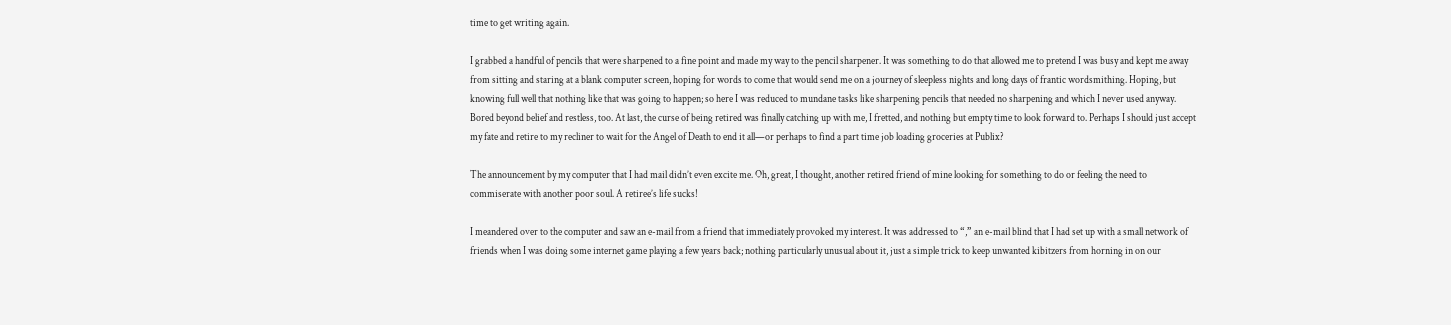time to get writing again.

I grabbed a handful of pencils that were sharpened to a fine point and made my way to the pencil sharpener. It was something to do that allowed me to pretend I was busy and kept me away from sitting and staring at a blank computer screen, hoping for words to come that would send me on a journey of sleepless nights and long days of frantic wordsmithing. Hoping, but knowing full well that nothing like that was going to happen; so here I was reduced to mundane tasks like sharpening pencils that needed no sharpening and which I never used anyway. Bored beyond belief and restless, too. At last, the curse of being retired was finally catching up with me, I fretted, and nothing but empty time to look forward to. Perhaps I should just accept my fate and retire to my recliner to wait for the Angel of Death to end it all—or perhaps to find a part time job loading groceries at Publix?

The announcement by my computer that I had mail didn’t even excite me. Oh, great, I thought, another retired friend of mine looking for something to do or feeling the need to commiserate with another poor soul. A retiree’s life sucks!

I meandered over to the computer and saw an e-mail from a friend that immediately provoked my interest. It was addressed to “,” an e-mail blind that I had set up with a small network of friends when I was doing some internet game playing a few years back; nothing particularly unusual about it, just a simple trick to keep unwanted kibitzers from horning in on our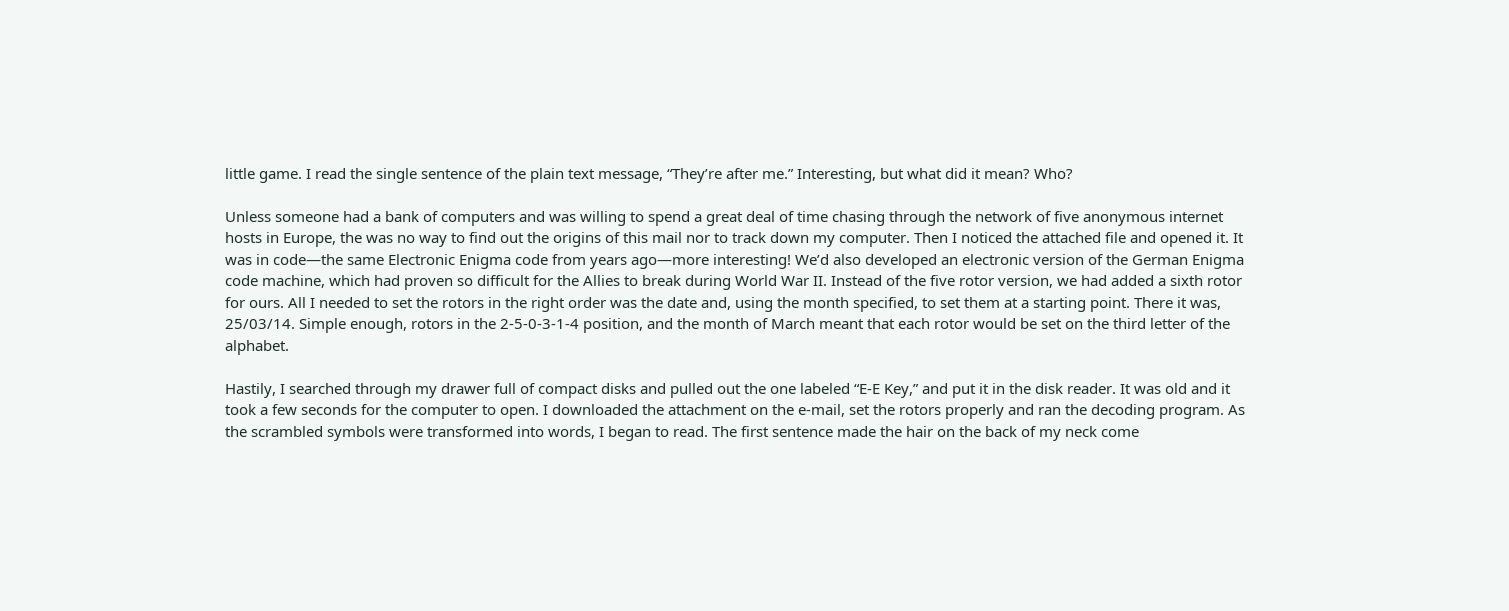little game. I read the single sentence of the plain text message, “They’re after me.” Interesting, but what did it mean? Who?

Unless someone had a bank of computers and was willing to spend a great deal of time chasing through the network of five anonymous internet hosts in Europe, the was no way to find out the origins of this mail nor to track down my computer. Then I noticed the attached file and opened it. It was in code—the same Electronic Enigma code from years ago—more interesting! We’d also developed an electronic version of the German Enigma code machine, which had proven so difficult for the Allies to break during World War II. Instead of the five rotor version, we had added a sixth rotor for ours. All I needed to set the rotors in the right order was the date and, using the month specified, to set them at a starting point. There it was, 25/03/14. Simple enough, rotors in the 2-5-0-3-1-4 position, and the month of March meant that each rotor would be set on the third letter of the alphabet.

Hastily, I searched through my drawer full of compact disks and pulled out the one labeled “E-E Key,” and put it in the disk reader. It was old and it took a few seconds for the computer to open. I downloaded the attachment on the e-mail, set the rotors properly and ran the decoding program. As the scrambled symbols were transformed into words, I began to read. The first sentence made the hair on the back of my neck come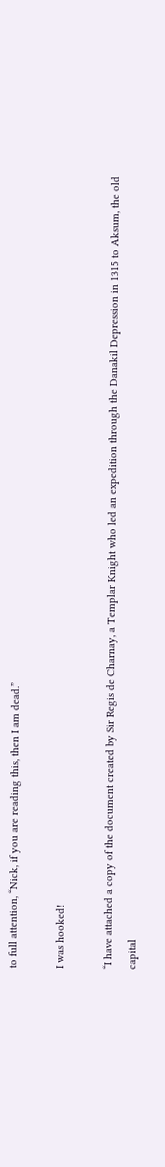to full attention, “Nick, if you are reading this, then I am dead.”

I was hooked!

“I have attached a copy of the document created by Sir Regis de Charnay, a Templar Knight who led an expedition through the Danakil Depression in 1315 to Aksum, the old capital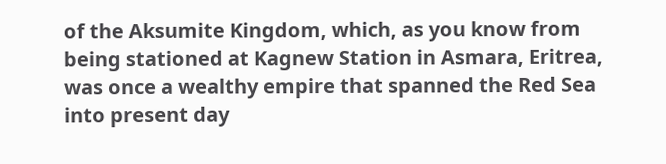of the Aksumite Kingdom, which, as you know from being stationed at Kagnew Station in Asmara, Eritrea, was once a wealthy empire that spanned the Red Sea into present day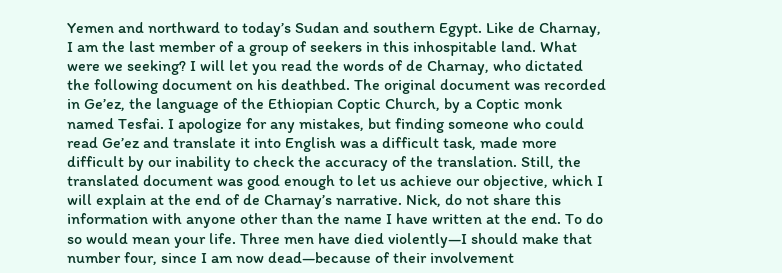Yemen and northward to today’s Sudan and southern Egypt. Like de Charnay, I am the last member of a group of seekers in this inhospitable land. What were we seeking? I will let you read the words of de Charnay, who dictated the following document on his deathbed. The original document was recorded in Ge’ez, the language of the Ethiopian Coptic Church, by a Coptic monk named Tesfai. I apologize for any mistakes, but finding someone who could read Ge’ez and translate it into English was a difficult task, made more difficult by our inability to check the accuracy of the translation. Still, the translated document was good enough to let us achieve our objective, which I will explain at the end of de Charnay’s narrative. Nick, do not share this information with anyone other than the name I have written at the end. To do so would mean your life. Three men have died violently—I should make that number four, since I am now dead—because of their involvement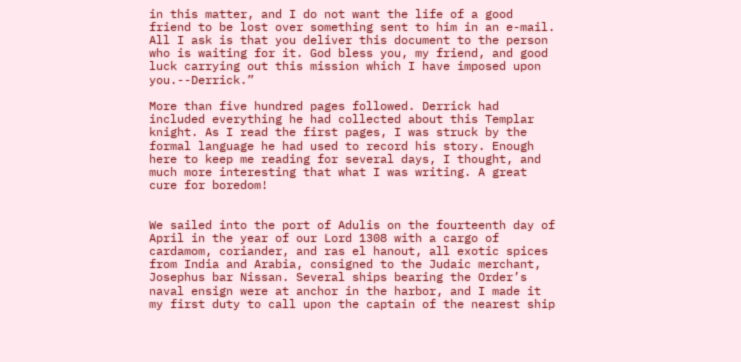in this matter, and I do not want the life of a good friend to be lost over something sent to him in an e-mail. All I ask is that you deliver this document to the person who is waiting for it. God bless you, my friend, and good luck carrying out this mission which I have imposed upon you.--Derrick.”

More than five hundred pages followed. Derrick had included everything he had collected about this Templar knight. As I read the first pages, I was struck by the formal language he had used to record his story. Enough here to keep me reading for several days, I thought, and much more interesting that what I was writing. A great cure for boredom!


We sailed into the port of Adulis on the fourteenth day of April in the year of our Lord 1308 with a cargo of cardamom, coriander, and ras el hanout, all exotic spices from India and Arabia, consigned to the Judaic merchant, Josephus bar Nissan. Several ships bearing the Order’s naval ensign were at anchor in the harbor, and I made it my first duty to call upon the captain of the nearest ship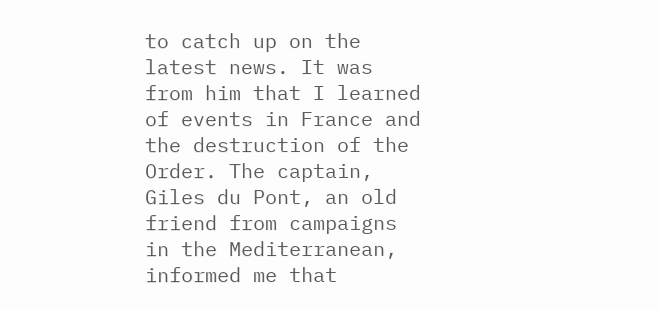to catch up on the latest news. It was from him that I learned of events in France and the destruction of the Order. The captain, Giles du Pont, an old friend from campaigns in the Mediterranean, informed me that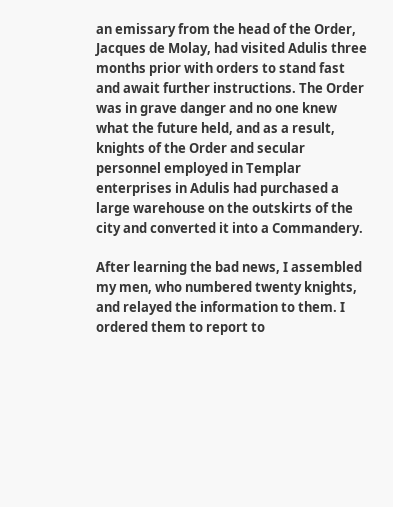an emissary from the head of the Order, Jacques de Molay, had visited Adulis three months prior with orders to stand fast and await further instructions. The Order was in grave danger and no one knew what the future held, and as a result, knights of the Order and secular personnel employed in Templar enterprises in Adulis had purchased a large warehouse on the outskirts of the city and converted it into a Commandery.

After learning the bad news, I assembled my men, who numbered twenty knights, and relayed the information to them. I ordered them to report to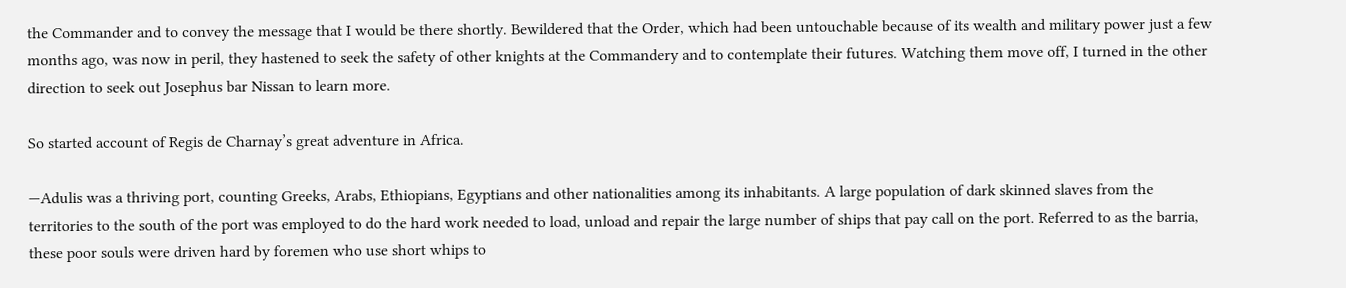the Commander and to convey the message that I would be there shortly. Bewildered that the Order, which had been untouchable because of its wealth and military power just a few months ago, was now in peril, they hastened to seek the safety of other knights at the Commandery and to contemplate their futures. Watching them move off, I turned in the other direction to seek out Josephus bar Nissan to learn more.

So started account of Regis de Charnay’s great adventure in Africa.

—Adulis was a thriving port, counting Greeks, Arabs, Ethiopians, Egyptians and other nationalities among its inhabitants. A large population of dark skinned slaves from the territories to the south of the port was employed to do the hard work needed to load, unload and repair the large number of ships that pay call on the port. Referred to as the barria, these poor souls were driven hard by foremen who use short whips to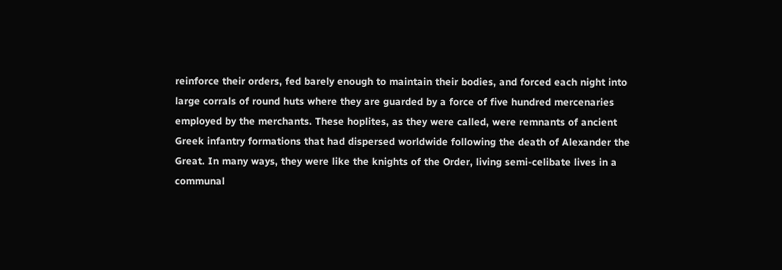reinforce their orders, fed barely enough to maintain their bodies, and forced each night into large corrals of round huts where they are guarded by a force of five hundred mercenaries employed by the merchants. These hoplites, as they were called, were remnants of ancient Greek infantry formations that had dispersed worldwide following the death of Alexander the Great. In many ways, they were like the knights of the Order, living semi-celibate lives in a communal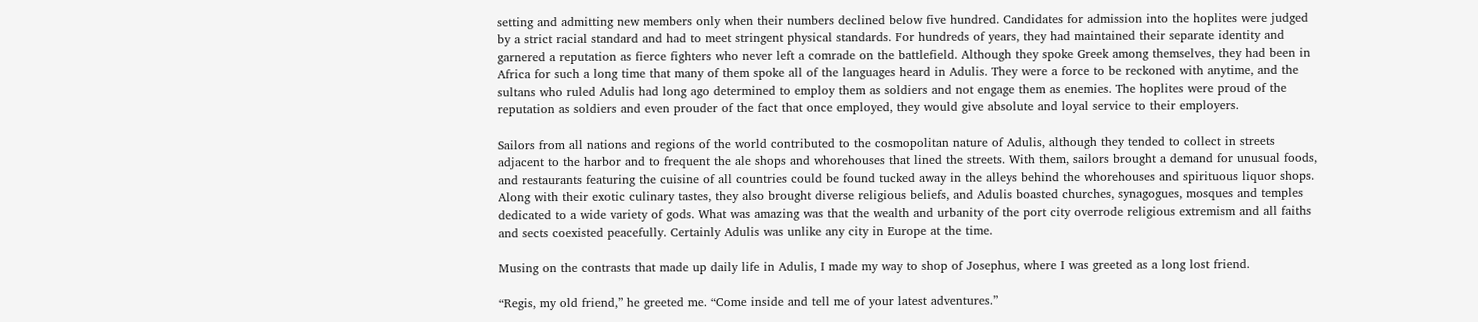setting and admitting new members only when their numbers declined below five hundred. Candidates for admission into the hoplites were judged by a strict racial standard and had to meet stringent physical standards. For hundreds of years, they had maintained their separate identity and garnered a reputation as fierce fighters who never left a comrade on the battlefield. Although they spoke Greek among themselves, they had been in Africa for such a long time that many of them spoke all of the languages heard in Adulis. They were a force to be reckoned with anytime, and the sultans who ruled Adulis had long ago determined to employ them as soldiers and not engage them as enemies. The hoplites were proud of the reputation as soldiers and even prouder of the fact that once employed, they would give absolute and loyal service to their employers.

Sailors from all nations and regions of the world contributed to the cosmopolitan nature of Adulis, although they tended to collect in streets adjacent to the harbor and to frequent the ale shops and whorehouses that lined the streets. With them, sailors brought a demand for unusual foods, and restaurants featuring the cuisine of all countries could be found tucked away in the alleys behind the whorehouses and spirituous liquor shops. Along with their exotic culinary tastes, they also brought diverse religious beliefs, and Adulis boasted churches, synagogues, mosques and temples dedicated to a wide variety of gods. What was amazing was that the wealth and urbanity of the port city overrode religious extremism and all faiths and sects coexisted peacefully. Certainly Adulis was unlike any city in Europe at the time.

Musing on the contrasts that made up daily life in Adulis, I made my way to shop of Josephus, where I was greeted as a long lost friend.

“Regis, my old friend,” he greeted me. “Come inside and tell me of your latest adventures.”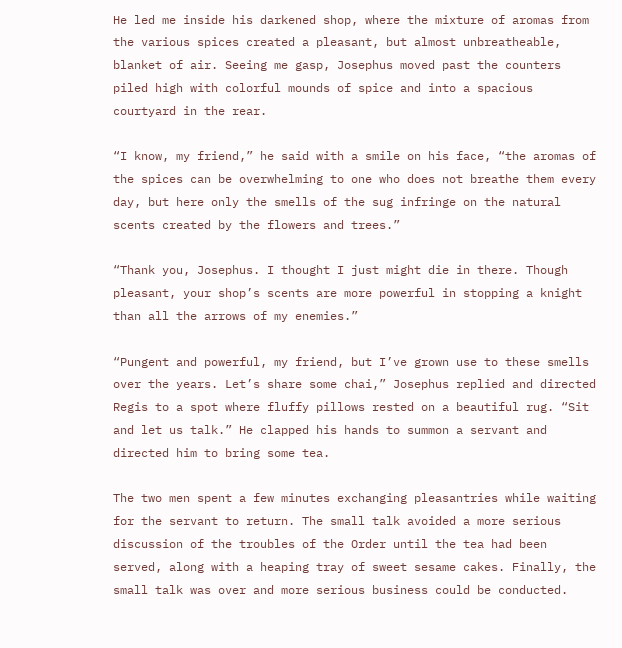He led me inside his darkened shop, where the mixture of aromas from the various spices created a pleasant, but almost unbreatheable, blanket of air. Seeing me gasp, Josephus moved past the counters piled high with colorful mounds of spice and into a spacious courtyard in the rear.

“I know, my friend,” he said with a smile on his face, “the aromas of the spices can be overwhelming to one who does not breathe them every day, but here only the smells of the sug infringe on the natural scents created by the flowers and trees.”

“Thank you, Josephus. I thought I just might die in there. Though pleasant, your shop’s scents are more powerful in stopping a knight than all the arrows of my enemies.”

“Pungent and powerful, my friend, but I’ve grown use to these smells over the years. Let’s share some chai,” Josephus replied and directed Regis to a spot where fluffy pillows rested on a beautiful rug. “Sit and let us talk.” He clapped his hands to summon a servant and directed him to bring some tea.

The two men spent a few minutes exchanging pleasantries while waiting for the servant to return. The small talk avoided a more serious discussion of the troubles of the Order until the tea had been served, along with a heaping tray of sweet sesame cakes. Finally, the small talk was over and more serious business could be conducted.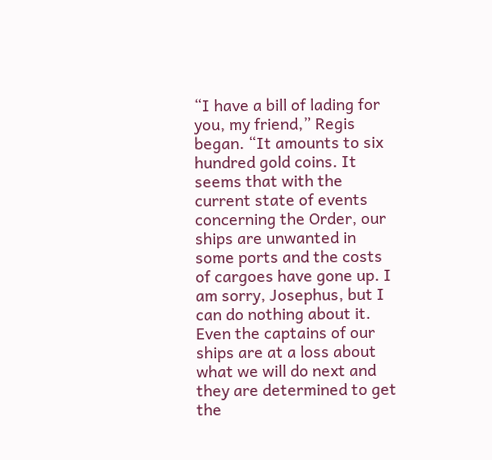“I have a bill of lading for you, my friend,” Regis began. “It amounts to six hundred gold coins. It seems that with the current state of events concerning the Order, our ships are unwanted in some ports and the costs of cargoes have gone up. I am sorry, Josephus, but I can do nothing about it. Even the captains of our ships are at a loss about what we will do next and they are determined to get the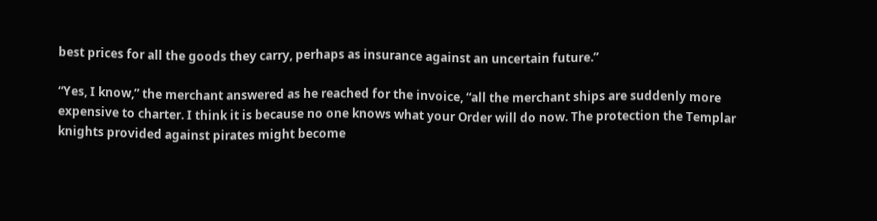best prices for all the goods they carry, perhaps as insurance against an uncertain future.”

“Yes, I know,” the merchant answered as he reached for the invoice, “all the merchant ships are suddenly more expensive to charter. I think it is because no one knows what your Order will do now. The protection the Templar knights provided against pirates might become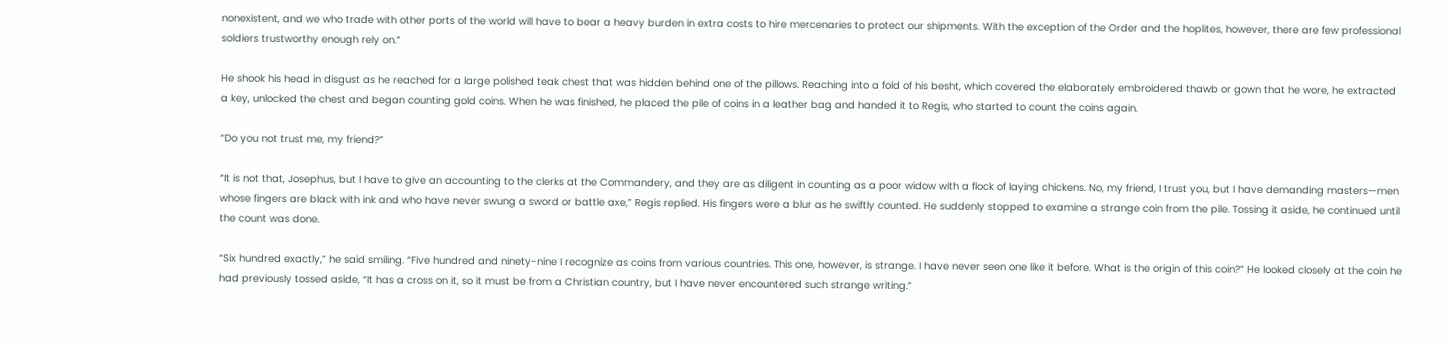nonexistent, and we who trade with other ports of the world will have to bear a heavy burden in extra costs to hire mercenaries to protect our shipments. With the exception of the Order and the hoplites, however, there are few professional soldiers trustworthy enough rely on.”

He shook his head in disgust as he reached for a large polished teak chest that was hidden behind one of the pillows. Reaching into a fold of his besht, which covered the elaborately embroidered thawb or gown that he wore, he extracted a key, unlocked the chest and began counting gold coins. When he was finished, he placed the pile of coins in a leather bag and handed it to Regis, who started to count the coins again.

“Do you not trust me, my friend?”

“It is not that, Josephus, but I have to give an accounting to the clerks at the Commandery, and they are as diligent in counting as a poor widow with a flock of laying chickens. No, my friend, I trust you, but I have demanding masters—men whose fingers are black with ink and who have never swung a sword or battle axe,” Regis replied. His fingers were a blur as he swiftly counted. He suddenly stopped to examine a strange coin from the pile. Tossing it aside, he continued until the count was done.

“Six hundred exactly,” he said smiling. “Five hundred and ninety-nine I recognize as coins from various countries. This one, however, is strange. I have never seen one like it before. What is the origin of this coin?” He looked closely at the coin he had previously tossed aside, “It has a cross on it, so it must be from a Christian country, but I have never encountered such strange writing.”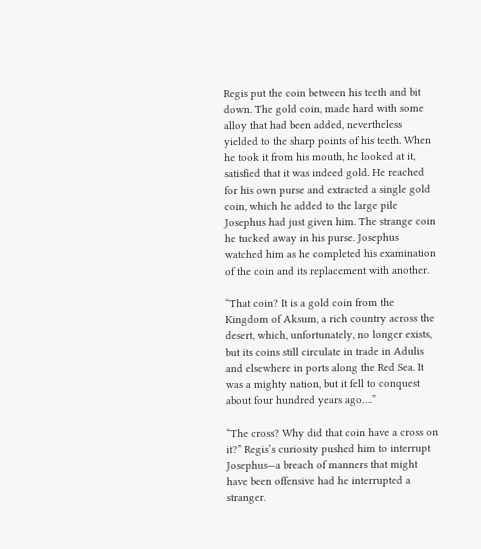Regis put the coin between his teeth and bit down. The gold coin, made hard with some alloy that had been added, nevertheless yielded to the sharp points of his teeth. When he took it from his mouth, he looked at it, satisfied that it was indeed gold. He reached for his own purse and extracted a single gold coin, which he added to the large pile Josephus had just given him. The strange coin he tucked away in his purse. Josephus watched him as he completed his examination of the coin and its replacement with another.

“That coin? It is a gold coin from the Kingdom of Aksum, a rich country across the desert, which, unfortunately, no longer exists, but its coins still circulate in trade in Adulis and elsewhere in ports along the Red Sea. It was a mighty nation, but it fell to conquest about four hundred years ago….”

“The cross? Why did that coin have a cross on it?” Regis’s curiosity pushed him to interrupt Josephus—a breach of manners that might have been offensive had he interrupted a stranger.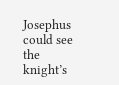Josephus could see the knight’s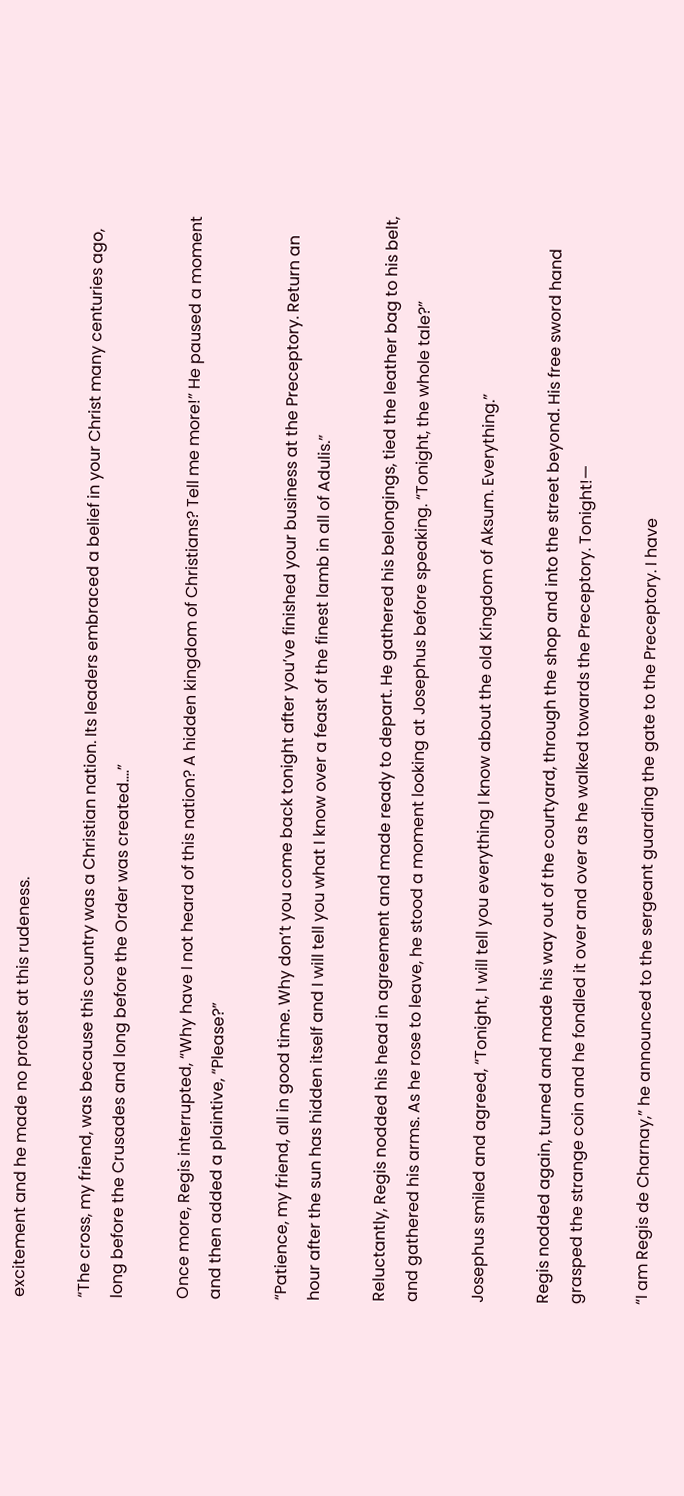excitement and he made no protest at this rudeness.

“The cross, my friend, was because this country was a Christian nation. Its leaders embraced a belief in your Christ many centuries ago, long before the Crusades and long before the Order was created….”

Once more, Regis interrupted, “Why have I not heard of this nation? A hidden kingdom of Christians? Tell me more!” He paused a moment and then added a plaintive, “Please?”

“Patience, my friend, all in good time. Why don’t you come back tonight after you’ve finished your business at the Preceptory. Return an hour after the sun has hidden itself and I will tell you what I know over a feast of the finest lamb in all of Adulis.”

Reluctantly, Regis nodded his head in agreement and made ready to depart. He gathered his belongings, tied the leather bag to his belt, and gathered his arms. As he rose to leave, he stood a moment looking at Josephus before speaking. “Tonight, the whole tale?”

Josephus smiled and agreed, “Tonight, I will tell you everything I know about the old Kingdom of Aksum. Everything.”

Regis nodded again, turned and made his way out of the courtyard, through the shop and into the street beyond. His free sword hand grasped the strange coin and he fondled it over and over as he walked towards the Preceptory. Tonight!—

“I am Regis de Charnay,” he announced to the sergeant guarding the gate to the Preceptory. I have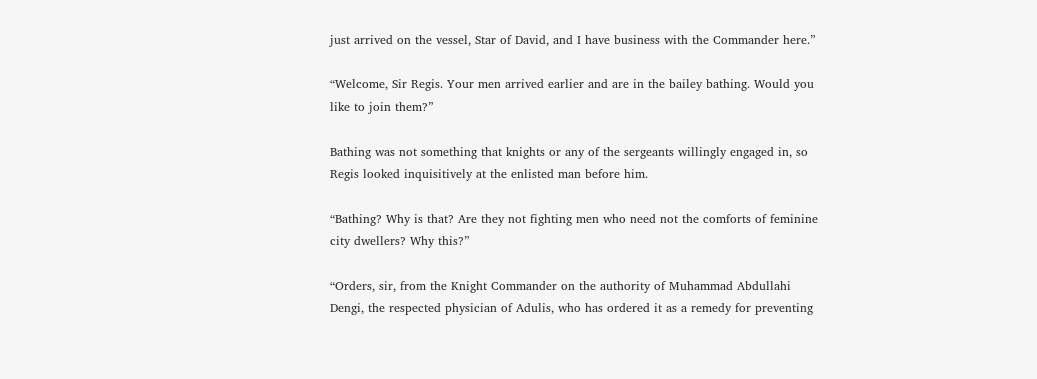just arrived on the vessel, Star of David, and I have business with the Commander here.”

“Welcome, Sir Regis. Your men arrived earlier and are in the bailey bathing. Would you like to join them?”

Bathing was not something that knights or any of the sergeants willingly engaged in, so Regis looked inquisitively at the enlisted man before him.

“Bathing? Why is that? Are they not fighting men who need not the comforts of feminine city dwellers? Why this?”

“Orders, sir, from the Knight Commander on the authority of Muhammad Abdullahi Dengi, the respected physician of Adulis, who has ordered it as a remedy for preventing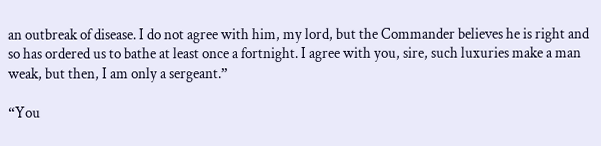an outbreak of disease. I do not agree with him, my lord, but the Commander believes he is right and so has ordered us to bathe at least once a fortnight. I agree with you, sire, such luxuries make a man weak, but then, I am only a sergeant.”

“You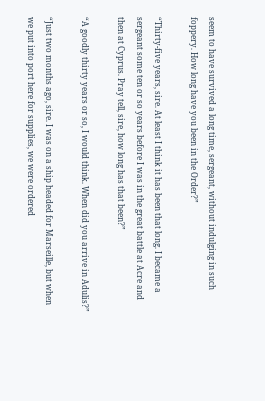seem to have survived a long time, sergeant, without indulging in such foppery. How long have you been in the Order?”

“Thirty-five years, sire. At least I think it has been that long. I became a sergeant some ten or so years before I was in the great battle at Acre and then at Cyprus. Pray tell, sire, how long has that been?”

“A goodly thirty years or so, I would think. When did you arrive in Adulis?”

“Just two months ago, sire. I was on a ship headed for Marseille, but when we put into port here for supplies, we were ordered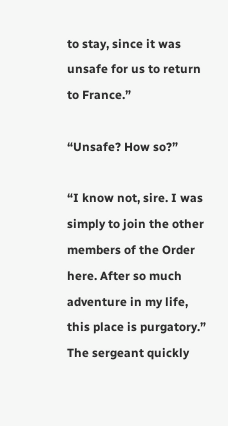to stay, since it was unsafe for us to return to France.”

“Unsafe? How so?”

“I know not, sire. I was simply to join the other members of the Order here. After so much adventure in my life, this place is purgatory.” The sergeant quickly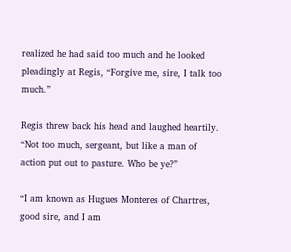realized he had said too much and he looked pleadingly at Regis, “Forgive me, sire, I talk too much.”

Regis threw back his head and laughed heartily. “Not too much, sergeant, but like a man of action put out to pasture. Who be ye?”

“I am known as Hugues Monteres of Chartres, good sire, and I am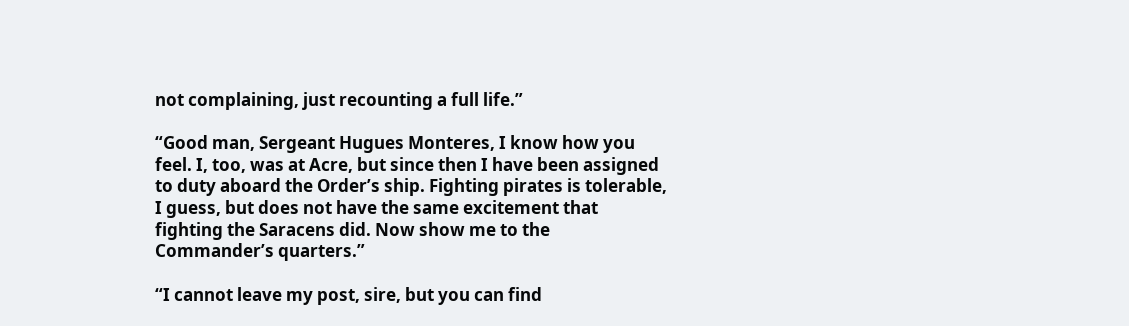not complaining, just recounting a full life.”

“Good man, Sergeant Hugues Monteres, I know how you feel. I, too, was at Acre, but since then I have been assigned to duty aboard the Order’s ship. Fighting pirates is tolerable, I guess, but does not have the same excitement that fighting the Saracens did. Now show me to the Commander’s quarters.”

“I cannot leave my post, sire, but you can find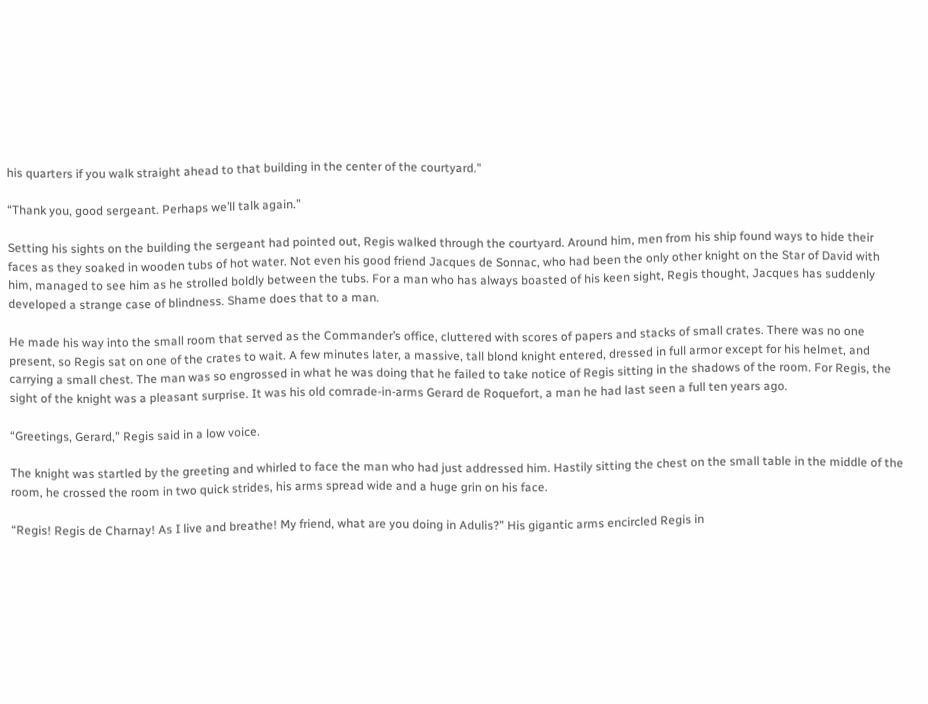his quarters if you walk straight ahead to that building in the center of the courtyard.”

“Thank you, good sergeant. Perhaps we’ll talk again.”

Setting his sights on the building the sergeant had pointed out, Regis walked through the courtyard. Around him, men from his ship found ways to hide their faces as they soaked in wooden tubs of hot water. Not even his good friend Jacques de Sonnac, who had been the only other knight on the Star of David with him, managed to see him as he strolled boldly between the tubs. For a man who has always boasted of his keen sight, Regis thought, Jacques has suddenly developed a strange case of blindness. Shame does that to a man.

He made his way into the small room that served as the Commander’s office, cluttered with scores of papers and stacks of small crates. There was no one present, so Regis sat on one of the crates to wait. A few minutes later, a massive, tall blond knight entered, dressed in full armor except for his helmet, and carrying a small chest. The man was so engrossed in what he was doing that he failed to take notice of Regis sitting in the shadows of the room. For Regis, the sight of the knight was a pleasant surprise. It was his old comrade-in-arms Gerard de Roquefort, a man he had last seen a full ten years ago.

“Greetings, Gerard,” Regis said in a low voice.

The knight was startled by the greeting and whirled to face the man who had just addressed him. Hastily sitting the chest on the small table in the middle of the room, he crossed the room in two quick strides, his arms spread wide and a huge grin on his face.

“Regis! Regis de Charnay! As I live and breathe! My friend, what are you doing in Adulis?” His gigantic arms encircled Regis in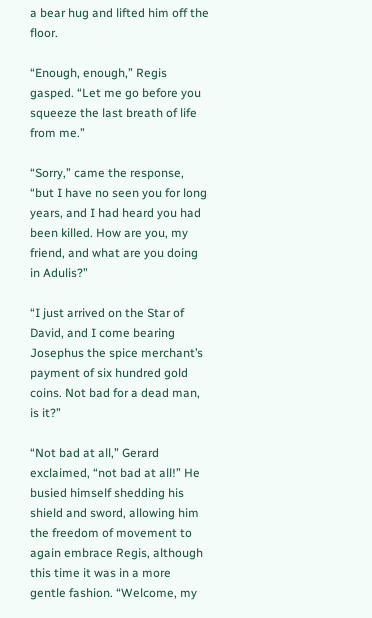a bear hug and lifted him off the floor.

“Enough, enough,” Regis gasped. “Let me go before you squeeze the last breath of life from me.”

“Sorry,” came the response, “but I have no seen you for long years, and I had heard you had been killed. How are you, my friend, and what are you doing in Adulis?”

“I just arrived on the Star of David, and I come bearing Josephus the spice merchant’s payment of six hundred gold coins. Not bad for a dead man, is it?”

“Not bad at all,” Gerard exclaimed, “not bad at all!” He busied himself shedding his shield and sword, allowing him the freedom of movement to again embrace Regis, although this time it was in a more gentle fashion. “Welcome, my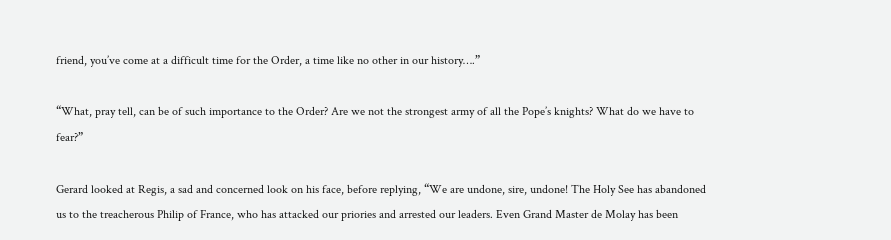friend, you’ve come at a difficult time for the Order, a time like no other in our history….”

“What, pray tell, can be of such importance to the Order? Are we not the strongest army of all the Pope’s knights? What do we have to fear?”

Gerard looked at Regis, a sad and concerned look on his face, before replying, “We are undone, sire, undone! The Holy See has abandoned us to the treacherous Philip of France, who has attacked our priories and arrested our leaders. Even Grand Master de Molay has been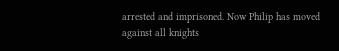arrested and imprisoned. Now Philip has moved against all knights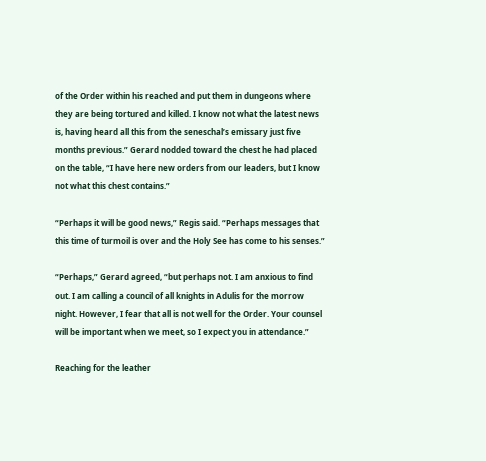of the Order within his reached and put them in dungeons where they are being tortured and killed. I know not what the latest news is, having heard all this from the seneschal’s emissary just five months previous.” Gerard nodded toward the chest he had placed on the table, “I have here new orders from our leaders, but I know not what this chest contains.”

“Perhaps it will be good news,” Regis said. “Perhaps messages that this time of turmoil is over and the Holy See has come to his senses.”

“Perhaps,” Gerard agreed, “but perhaps not. I am anxious to find out. I am calling a council of all knights in Adulis for the morrow night. However, I fear that all is not well for the Order. Your counsel will be important when we meet, so I expect you in attendance.”

Reaching for the leather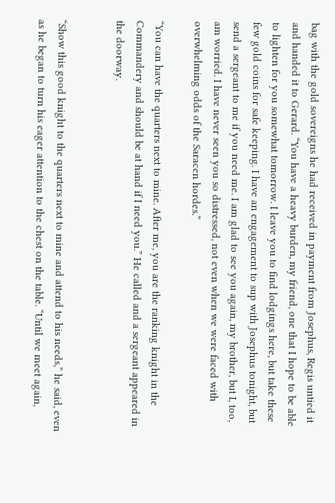bag with the gold sovereigns he had received in payment from Josephus, Regis untied it and handed it to Gerard. “You have a heavy burden, my friend, one that I hope to be able to lighten for you somewhat tomorrow. I leave you to find lodgings here, but take these few gold coins for safe keeping. I have an engagement to sup with Josephus tonight, but send a sergeant to me if you need me. I am glad to see you again, my brother, but I, too, am worried. I have never seen you so distressed, not even when we were faced with overwhelming odds of the Saracen hordes.”

“You can have the quarters next to mine. After me, you are the ranking knight in the Commandery and should be at hand if I need you.” He called and a sergeant appeared in the doorway.


“Show this good knight to the quarters next to mine and attend to his needs,” he said, even as he began to turn his eager attention to the chest on the table. “Until we meet again,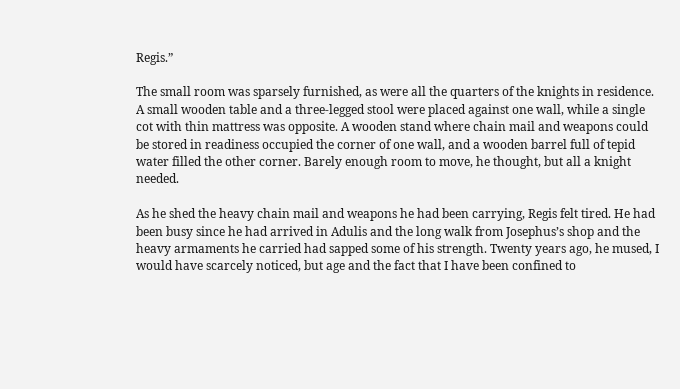Regis.”

The small room was sparsely furnished, as were all the quarters of the knights in residence. A small wooden table and a three-legged stool were placed against one wall, while a single cot with thin mattress was opposite. A wooden stand where chain mail and weapons could be stored in readiness occupied the corner of one wall, and a wooden barrel full of tepid water filled the other corner. Barely enough room to move, he thought, but all a knight needed.

As he shed the heavy chain mail and weapons he had been carrying, Regis felt tired. He had been busy since he had arrived in Adulis and the long walk from Josephus’s shop and the heavy armaments he carried had sapped some of his strength. Twenty years ago, he mused, I would have scarcely noticed, but age and the fact that I have been confined to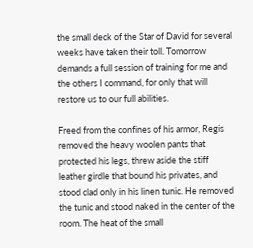the small deck of the Star of David for several weeks have taken their toll. Tomorrow demands a full session of training for me and the others I command, for only that will restore us to our full abilities.

Freed from the confines of his armor, Regis removed the heavy woolen pants that protected his legs, threw aside the stiff leather girdle that bound his privates, and stood clad only in his linen tunic. He removed the tunic and stood naked in the center of the room. The heat of the small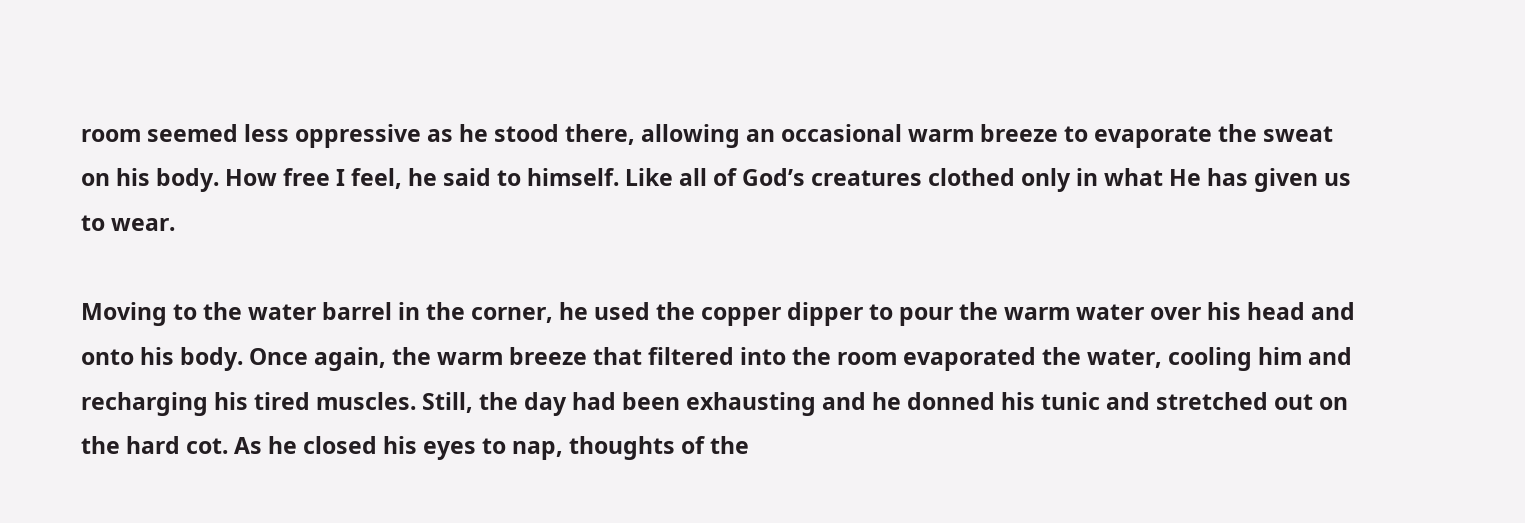room seemed less oppressive as he stood there, allowing an occasional warm breeze to evaporate the sweat on his body. How free I feel, he said to himself. Like all of God’s creatures clothed only in what He has given us to wear.

Moving to the water barrel in the corner, he used the copper dipper to pour the warm water over his head and onto his body. Once again, the warm breeze that filtered into the room evaporated the water, cooling him and recharging his tired muscles. Still, the day had been exhausting and he donned his tunic and stretched out on the hard cot. As he closed his eyes to nap, thoughts of the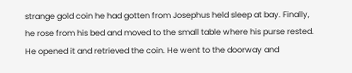strange gold coin he had gotten from Josephus held sleep at bay. Finally, he rose from his bed and moved to the small table where his purse rested. He opened it and retrieved the coin. He went to the doorway and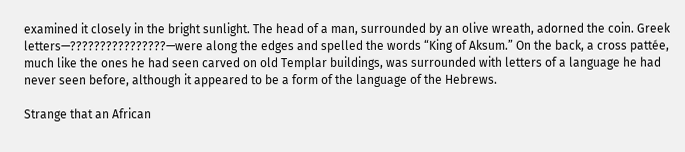examined it closely in the bright sunlight. The head of a man, surrounded by an olive wreath, adorned the coin. Greek letters—????????????????—were along the edges and spelled the words “King of Aksum.” On the back, a cross pattée, much like the ones he had seen carved on old Templar buildings, was surrounded with letters of a language he had never seen before, although it appeared to be a form of the language of the Hebrews.

Strange that an African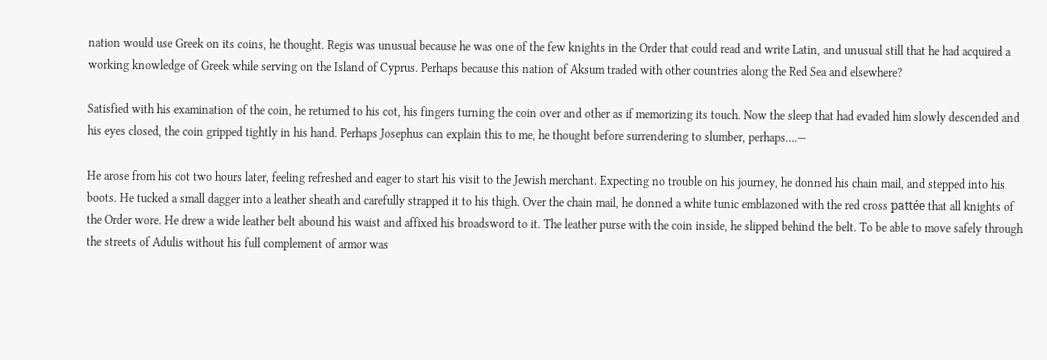nation would use Greek on its coins, he thought. Regis was unusual because he was one of the few knights in the Order that could read and write Latin, and unusual still that he had acquired a working knowledge of Greek while serving on the Island of Cyprus. Perhaps because this nation of Aksum traded with other countries along the Red Sea and elsewhere?

Satisfied with his examination of the coin, he returned to his cot, his fingers turning the coin over and other as if memorizing its touch. Now the sleep that had evaded him slowly descended and his eyes closed, the coin gripped tightly in his hand. Perhaps Josephus can explain this to me, he thought before surrendering to slumber, perhaps….—

He arose from his cot two hours later, feeling refreshed and eager to start his visit to the Jewish merchant. Expecting no trouble on his journey, he donned his chain mail, and stepped into his boots. He tucked a small dagger into a leather sheath and carefully strapped it to his thigh. Over the chain mail, he donned a white tunic emblazoned with the red cross pattée that all knights of the Order wore. He drew a wide leather belt abound his waist and affixed his broadsword to it. The leather purse with the coin inside, he slipped behind the belt. To be able to move safely through the streets of Adulis without his full complement of armor was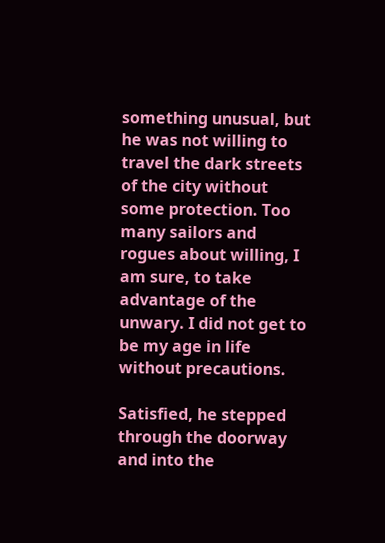something unusual, but he was not willing to travel the dark streets of the city without some protection. Too many sailors and rogues about willing, I am sure, to take advantage of the unwary. I did not get to be my age in life without precautions.

Satisfied, he stepped through the doorway and into the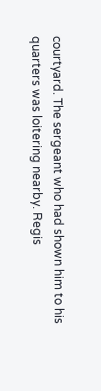courtyard. The sergeant who had shown him to his quarters was loitering nearby. Regis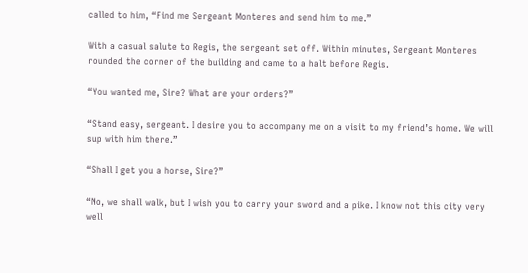called to him, “Find me Sergeant Monteres and send him to me.”

With a casual salute to Regis, the sergeant set off. Within minutes, Sergeant Monteres rounded the corner of the building and came to a halt before Regis.

“You wanted me, Sire? What are your orders?”

“Stand easy, sergeant. I desire you to accompany me on a visit to my friend’s home. We will sup with him there.”

“Shall I get you a horse, Sire?”

“No, we shall walk, but I wish you to carry your sword and a pike. I know not this city very well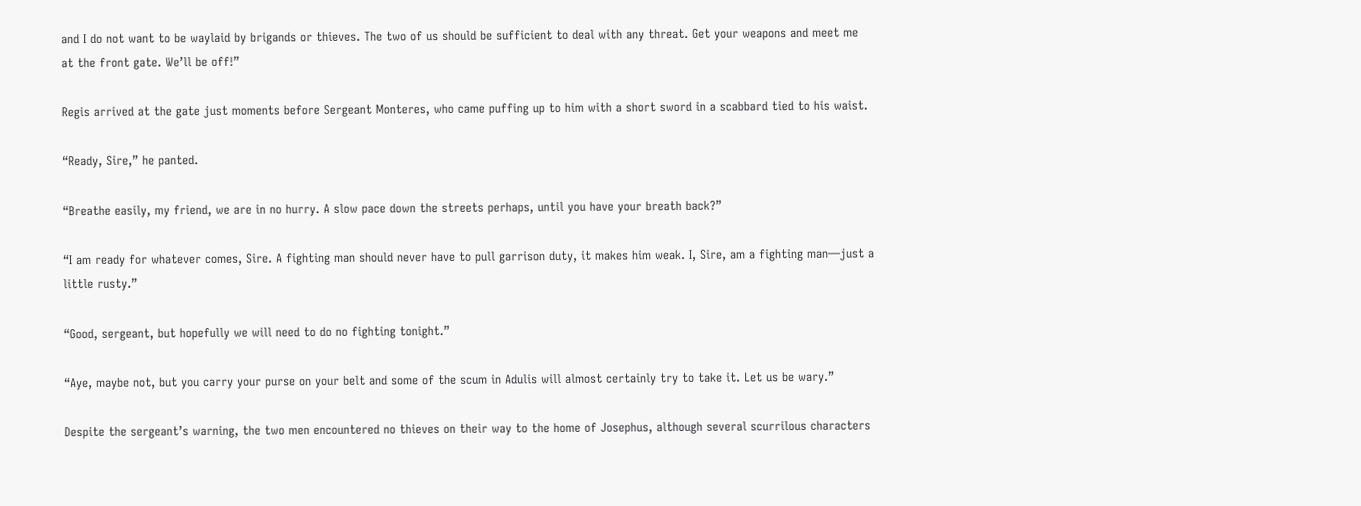and I do not want to be waylaid by brigands or thieves. The two of us should be sufficient to deal with any threat. Get your weapons and meet me at the front gate. We’ll be off!”

Regis arrived at the gate just moments before Sergeant Monteres, who came puffing up to him with a short sword in a scabbard tied to his waist.

“Ready, Sire,” he panted.

“Breathe easily, my friend, we are in no hurry. A slow pace down the streets perhaps, until you have your breath back?”

“I am ready for whatever comes, Sire. A fighting man should never have to pull garrison duty, it makes him weak. I, Sire, am a fighting man—just a little rusty.”

“Good, sergeant, but hopefully we will need to do no fighting tonight.”

“Aye, maybe not, but you carry your purse on your belt and some of the scum in Adulis will almost certainly try to take it. Let us be wary.”

Despite the sergeant’s warning, the two men encountered no thieves on their way to the home of Josephus, although several scurrilous characters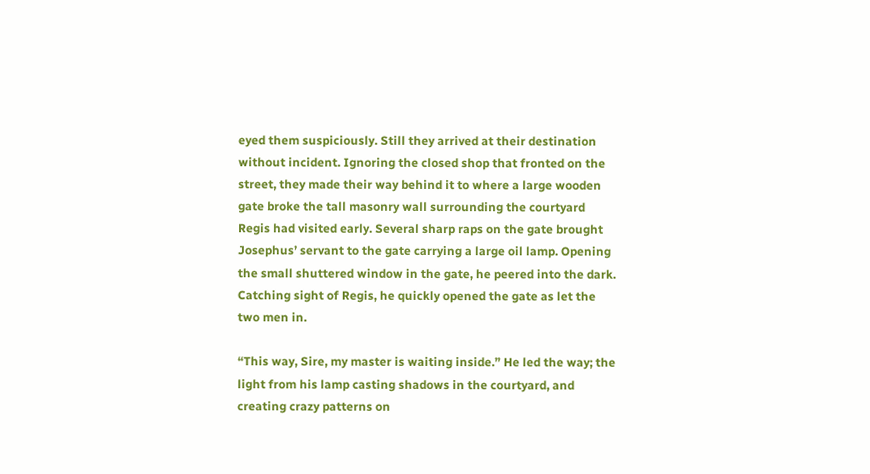eyed them suspiciously. Still they arrived at their destination without incident. Ignoring the closed shop that fronted on the street, they made their way behind it to where a large wooden gate broke the tall masonry wall surrounding the courtyard Regis had visited early. Several sharp raps on the gate brought Josephus’ servant to the gate carrying a large oil lamp. Opening the small shuttered window in the gate, he peered into the dark. Catching sight of Regis, he quickly opened the gate as let the two men in.

“This way, Sire, my master is waiting inside.” He led the way; the light from his lamp casting shadows in the courtyard, and creating crazy patterns on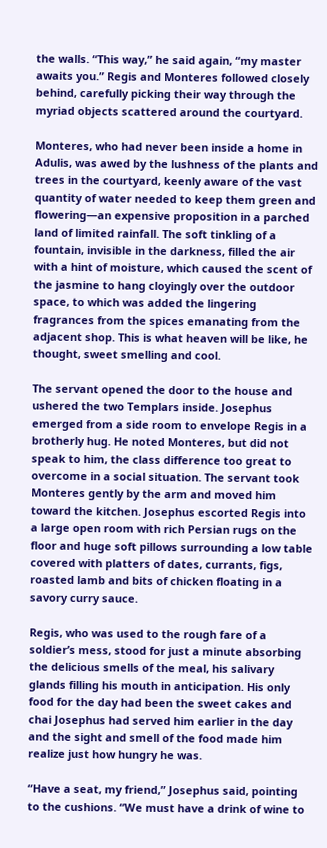the walls. “This way,” he said again, “my master awaits you.” Regis and Monteres followed closely behind, carefully picking their way through the myriad objects scattered around the courtyard.

Monteres, who had never been inside a home in Adulis, was awed by the lushness of the plants and trees in the courtyard, keenly aware of the vast quantity of water needed to keep them green and flowering—an expensive proposition in a parched land of limited rainfall. The soft tinkling of a fountain, invisible in the darkness, filled the air with a hint of moisture, which caused the scent of the jasmine to hang cloyingly over the outdoor space, to which was added the lingering fragrances from the spices emanating from the adjacent shop. This is what heaven will be like, he thought, sweet smelling and cool.

The servant opened the door to the house and ushered the two Templars inside. Josephus emerged from a side room to envelope Regis in a brotherly hug. He noted Monteres, but did not speak to him, the class difference too great to overcome in a social situation. The servant took Monteres gently by the arm and moved him toward the kitchen. Josephus escorted Regis into a large open room with rich Persian rugs on the floor and huge soft pillows surrounding a low table covered with platters of dates, currants, figs, roasted lamb and bits of chicken floating in a savory curry sauce.

Regis, who was used to the rough fare of a soldier’s mess, stood for just a minute absorbing the delicious smells of the meal, his salivary glands filling his mouth in anticipation. His only food for the day had been the sweet cakes and chai Josephus had served him earlier in the day and the sight and smell of the food made him realize just how hungry he was.

“Have a seat, my friend,” Josephus said, pointing to the cushions. “We must have a drink of wine to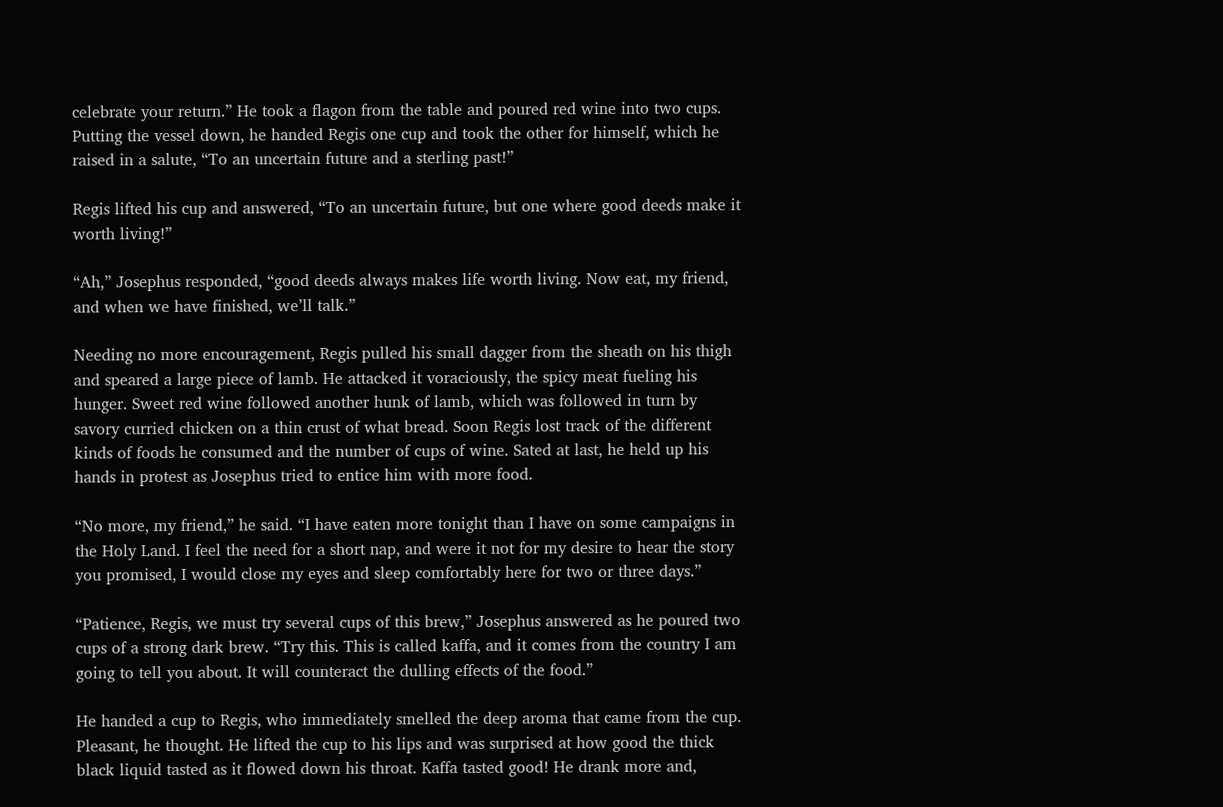celebrate your return.” He took a flagon from the table and poured red wine into two cups. Putting the vessel down, he handed Regis one cup and took the other for himself, which he raised in a salute, “To an uncertain future and a sterling past!”

Regis lifted his cup and answered, “To an uncertain future, but one where good deeds make it worth living!”

“Ah,” Josephus responded, “good deeds always makes life worth living. Now eat, my friend, and when we have finished, we’ll talk.”

Needing no more encouragement, Regis pulled his small dagger from the sheath on his thigh and speared a large piece of lamb. He attacked it voraciously, the spicy meat fueling his hunger. Sweet red wine followed another hunk of lamb, which was followed in turn by savory curried chicken on a thin crust of what bread. Soon Regis lost track of the different kinds of foods he consumed and the number of cups of wine. Sated at last, he held up his hands in protest as Josephus tried to entice him with more food.

“No more, my friend,” he said. “I have eaten more tonight than I have on some campaigns in the Holy Land. I feel the need for a short nap, and were it not for my desire to hear the story you promised, I would close my eyes and sleep comfortably here for two or three days.”

“Patience, Regis, we must try several cups of this brew,” Josephus answered as he poured two cups of a strong dark brew. “Try this. This is called kaffa, and it comes from the country I am going to tell you about. It will counteract the dulling effects of the food.”

He handed a cup to Regis, who immediately smelled the deep aroma that came from the cup. Pleasant, he thought. He lifted the cup to his lips and was surprised at how good the thick black liquid tasted as it flowed down his throat. Kaffa tasted good! He drank more and,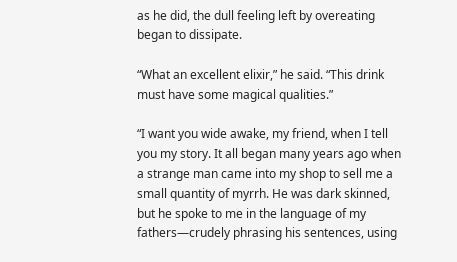as he did, the dull feeling left by overeating began to dissipate.

“What an excellent elixir,” he said. “This drink must have some magical qualities.”

“I want you wide awake, my friend, when I tell you my story. It all began many years ago when a strange man came into my shop to sell me a small quantity of myrrh. He was dark skinned, but he spoke to me in the language of my fathers—crudely phrasing his sentences, using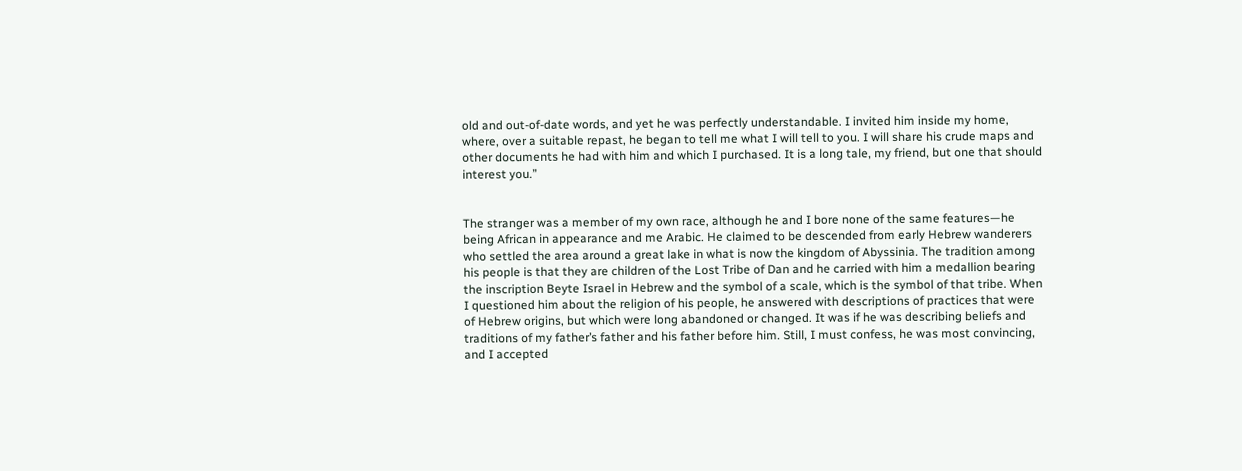old and out-of-date words, and yet he was perfectly understandable. I invited him inside my home, where, over a suitable repast, he began to tell me what I will tell to you. I will share his crude maps and other documents he had with him and which I purchased. It is a long tale, my friend, but one that should interest you.”


The stranger was a member of my own race, although he and I bore none of the same features—he being African in appearance and me Arabic. He claimed to be descended from early Hebrew wanderers who settled the area around a great lake in what is now the kingdom of Abyssinia. The tradition among his people is that they are children of the Lost Tribe of Dan and he carried with him a medallion bearing the inscription Beyte Israel in Hebrew and the symbol of a scale, which is the symbol of that tribe. When I questioned him about the religion of his people, he answered with descriptions of practices that were of Hebrew origins, but which were long abandoned or changed. It was if he was describing beliefs and traditions of my father’s father and his father before him. Still, I must confess, he was most convincing, and I accepted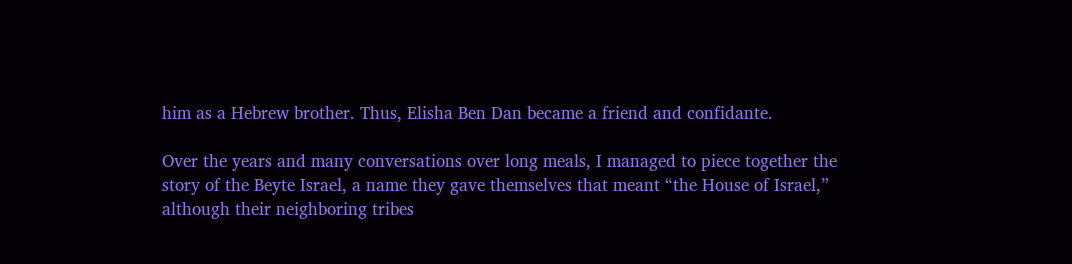him as a Hebrew brother. Thus, Elisha Ben Dan became a friend and confidante.

Over the years and many conversations over long meals, I managed to piece together the story of the Beyte Israel, a name they gave themselves that meant “the House of Israel,” although their neighboring tribes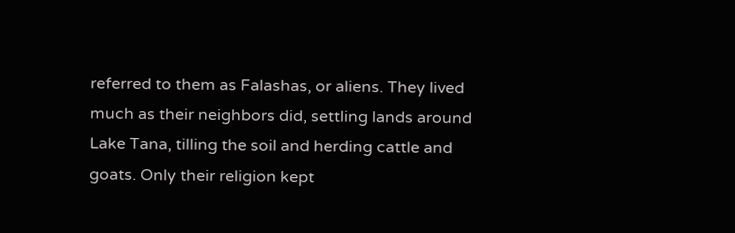referred to them as Falashas, or aliens. They lived much as their neighbors did, settling lands around Lake Tana, tilling the soil and herding cattle and goats. Only their religion kept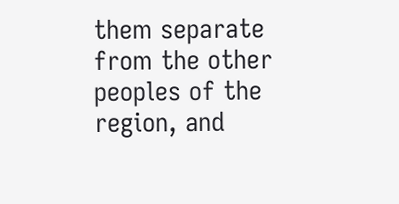them separate from the other peoples of the region, and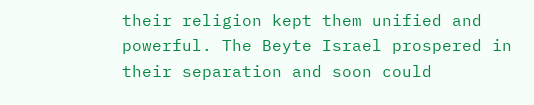their religion kept them unified and powerful. The Beyte Israel prospered in their separation and soon could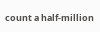count a half-million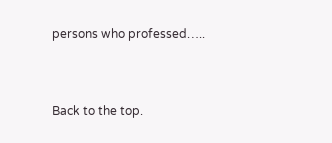persons who professed…..


Back to the top.